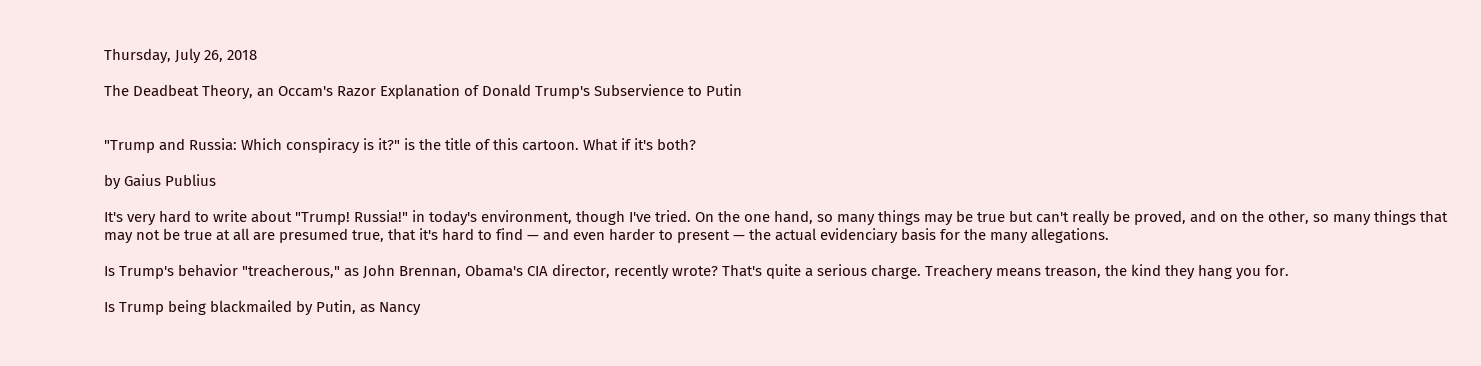Thursday, July 26, 2018

The Deadbeat Theory, an Occam's Razor Explanation of Donald Trump's Subservience to Putin


"Trump and Russia: Which conspiracy is it?" is the title of this cartoon. What if it's both?

by Gaius Publius

It's very hard to write about "Trump! Russia!" in today's environment, though I've tried. On the one hand, so many things may be true but can't really be proved, and on the other, so many things that may not be true at all are presumed true, that it's hard to find — and even harder to present — the actual evidenciary basis for the many allegations.

Is Trump's behavior "treacherous," as John Brennan, Obama's CIA director, recently wrote? That's quite a serious charge. Treachery means treason, the kind they hang you for.

Is Trump being blackmailed by Putin, as Nancy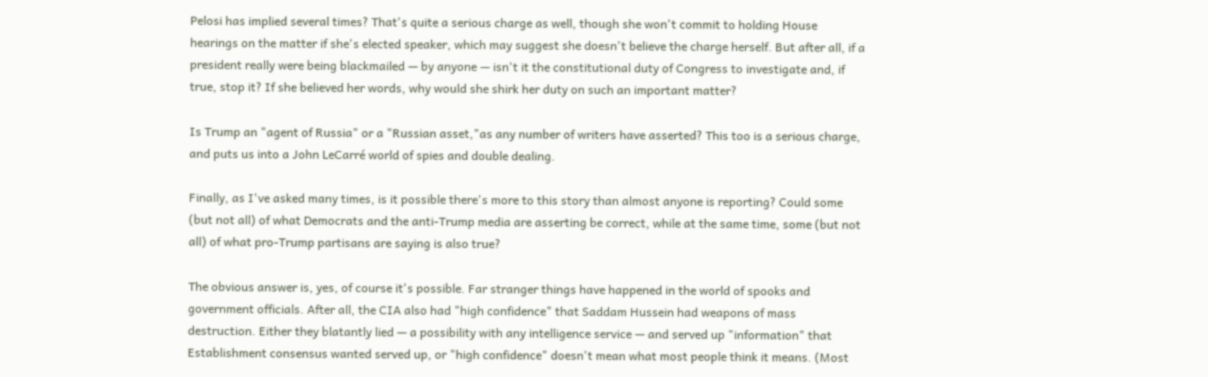Pelosi has implied several times? That's quite a serious charge as well, though she won't commit to holding House hearings on the matter if she's elected speaker, which may suggest she doesn't believe the charge herself. But after all, if a president really were being blackmailed — by anyone — isn't it the constitutional duty of Congress to investigate and, if true, stop it? If she believed her words, why would she shirk her duty on such an important matter?

Is Trump an "agent of Russia" or a "Russian asset,"as any number of writers have asserted? This too is a serious charge, and puts us into a John LeCarré world of spies and double dealing.

Finally, as I've asked many times, is it possible there's more to this story than almost anyone is reporting? Could some (but not all) of what Democrats and the anti-Trump media are asserting be correct, while at the same time, some (but not all) of what pro-Trump partisans are saying is also true?

The obvious answer is, yes, of course it's possible. Far stranger things have happened in the world of spooks and government officials. After all, the CIA also had "high confidence" that Saddam Hussein had weapons of mass destruction. Either they blatantly lied — a possibility with any intelligence service — and served up "information" that Establishment consensus wanted served up, or "high confidence" doesn't mean what most people think it means. (Most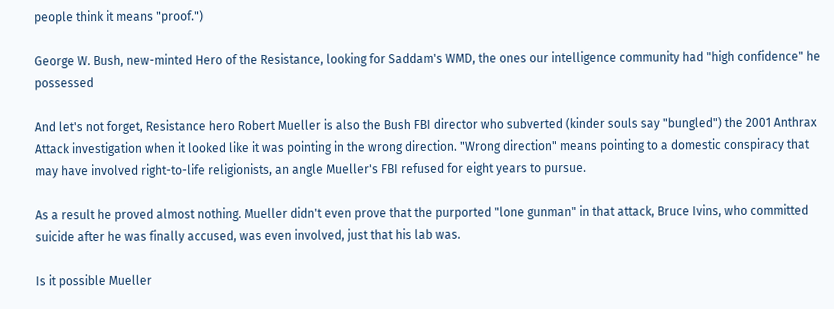people think it means "proof.")

George W. Bush, new-minted Hero of the Resistance, looking for Saddam's WMD, the ones our intelligence community had "high confidence" he possessed

And let's not forget, Resistance hero Robert Mueller is also the Bush FBI director who subverted (kinder souls say "bungled") the 2001 Anthrax Attack investigation when it looked like it was pointing in the wrong direction. "Wrong direction" means pointing to a domestic conspiracy that may have involved right-to-life religionists, an angle Mueller's FBI refused for eight years to pursue.

As a result he proved almost nothing. Mueller didn't even prove that the purported "lone gunman" in that attack, Bruce Ivins, who committed suicide after he was finally accused, was even involved, just that his lab was.

Is it possible Mueller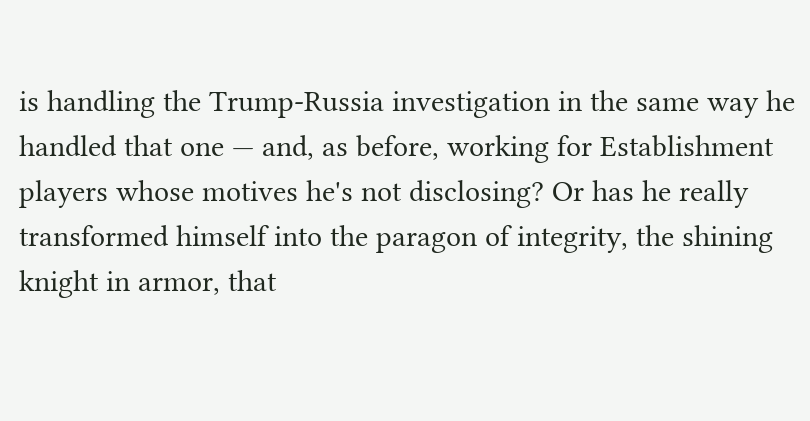is handling the Trump-Russia investigation in the same way he handled that one — and, as before, working for Establishment players whose motives he's not disclosing? Or has he really transformed himself into the paragon of integrity, the shining knight in armor, that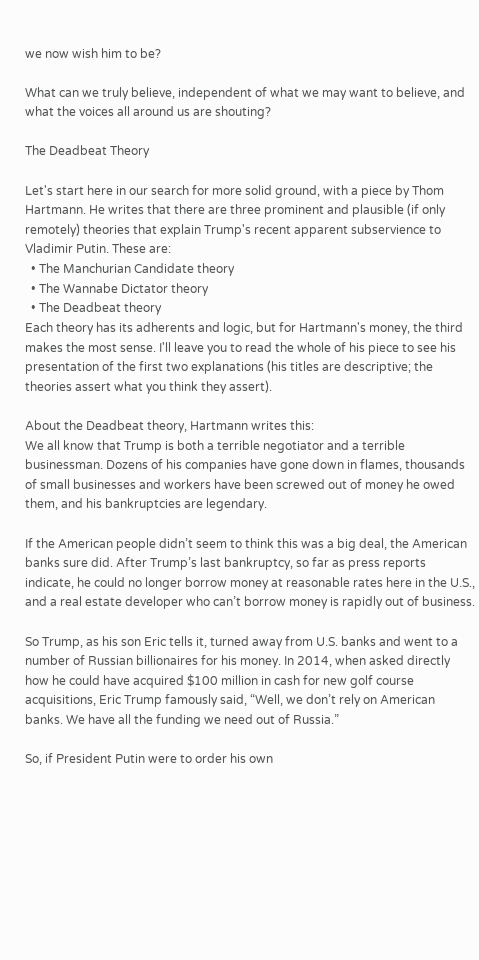we now wish him to be?

What can we truly believe, independent of what we may want to believe, and what the voices all around us are shouting?

The Deadbeat Theory

Let's start here in our search for more solid ground, with a piece by Thom Hartmann. He writes that there are three prominent and plausible (if only remotely) theories that explain Trump's recent apparent subservience to Vladimir Putin. These are:
  • The Manchurian Candidate theory
  • The Wannabe Dictator theory
  • The Deadbeat theory
Each theory has its adherents and logic, but for Hartmann's money, the third makes the most sense. I'll leave you to read the whole of his piece to see his presentation of the first two explanations (his titles are descriptive; the theories assert what you think they assert).

About the Deadbeat theory, Hartmann writes this:
We all know that Trump is both a terrible negotiator and a terrible businessman. Dozens of his companies have gone down in flames, thousands of small businesses and workers have been screwed out of money he owed them, and his bankruptcies are legendary.

If the American people didn’t seem to think this was a big deal, the American banks sure did. After Trump’s last bankruptcy, so far as press reports indicate, he could no longer borrow money at reasonable rates here in the U.S., and a real estate developer who can’t borrow money is rapidly out of business.

So Trump, as his son Eric tells it, turned away from U.S. banks and went to a number of Russian billionaires for his money. In 2014, when asked directly how he could have acquired $100 million in cash for new golf course acquisitions, Eric Trump famously said, “Well, we don’t rely on American banks. We have all the funding we need out of Russia.”

So, if President Putin were to order his own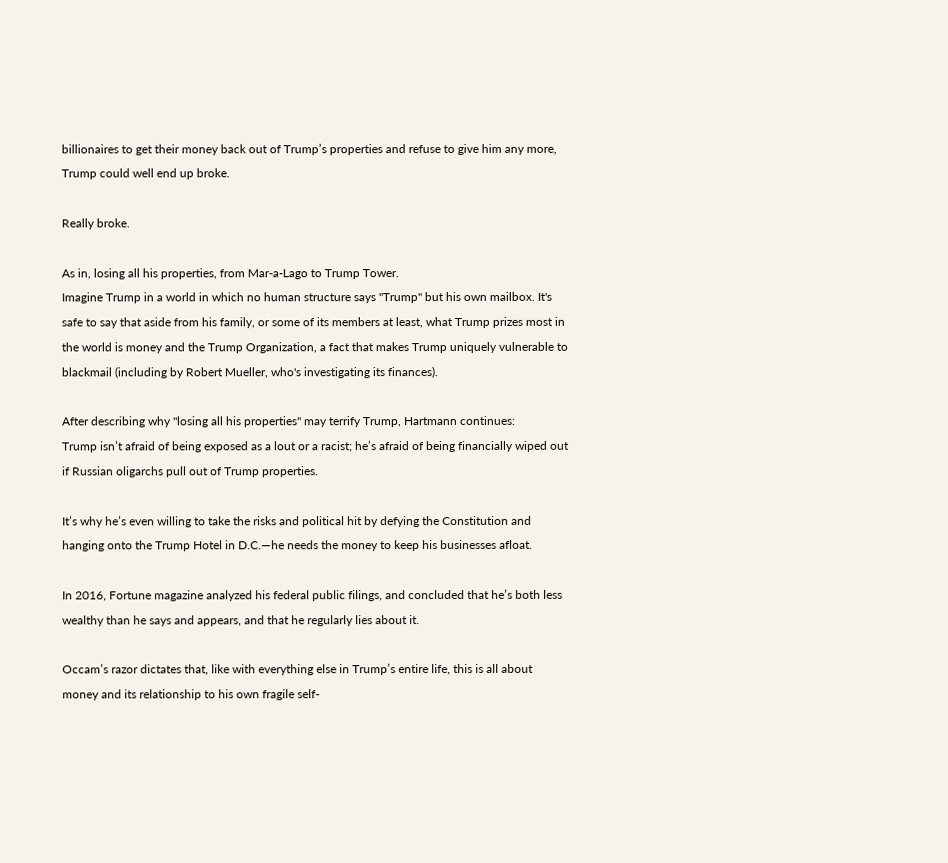billionaires to get their money back out of Trump’s properties and refuse to give him any more, Trump could well end up broke.

Really broke.

As in, losing all his properties, from Mar-a-Lago to Trump Tower.
Imagine Trump in a world in which no human structure says "Trump" but his own mailbox. It's safe to say that aside from his family, or some of its members at least, what Trump prizes most in the world is money and the Trump Organization, a fact that makes Trump uniquely vulnerable to blackmail (including by Robert Mueller, who's investigating its finances).

After describing why "losing all his properties" may terrify Trump, Hartmann continues:
Trump isn’t afraid of being exposed as a lout or a racist; he’s afraid of being financially wiped out if Russian oligarchs pull out of Trump properties.

It’s why he’s even willing to take the risks and political hit by defying the Constitution and hanging onto the Trump Hotel in D.C.—he needs the money to keep his businesses afloat.

In 2016, Fortune magazine analyzed his federal public filings, and concluded that he’s both less wealthy than he says and appears, and that he regularly lies about it.

Occam’s razor dictates that, like with everything else in Trump’s entire life, this is all about money and its relationship to his own fragile self-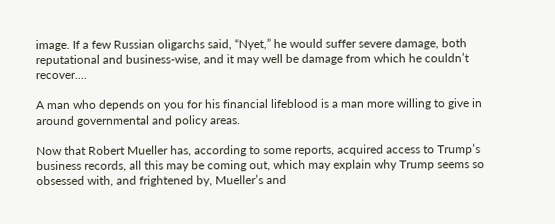image. If a few Russian oligarchs said, “Nyet,” he would suffer severe damage, both reputational and business-wise, and it may well be damage from which he couldn’t recover....

A man who depends on you for his financial lifeblood is a man more willing to give in around governmental and policy areas.

Now that Robert Mueller has, according to some reports, acquired access to Trump’s business records, all this may be coming out, which may explain why Trump seems so obsessed with, and frightened by, Mueller’s and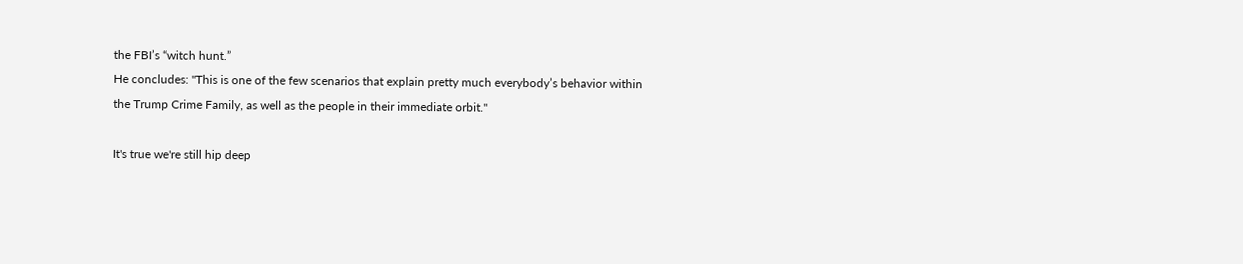the FBI’s “witch hunt.”
He concludes: "This is one of the few scenarios that explain pretty much everybody’s behavior within the Trump Crime Family, as well as the people in their immediate orbit."

It's true we're still hip deep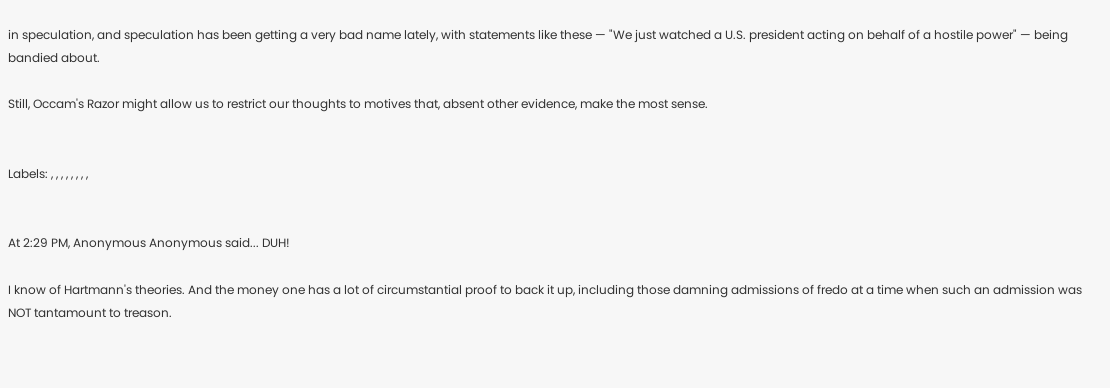in speculation, and speculation has been getting a very bad name lately, with statements like these — "We just watched a U.S. president acting on behalf of a hostile power" — being bandied about.

Still, Occam's Razor might allow us to restrict our thoughts to motives that, absent other evidence, make the most sense.


Labels: , , , , , , , ,


At 2:29 PM, Anonymous Anonymous said... DUH!

I know of Hartmann's theories. And the money one has a lot of circumstantial proof to back it up, including those damning admissions of fredo at a time when such an admission was NOT tantamount to treason.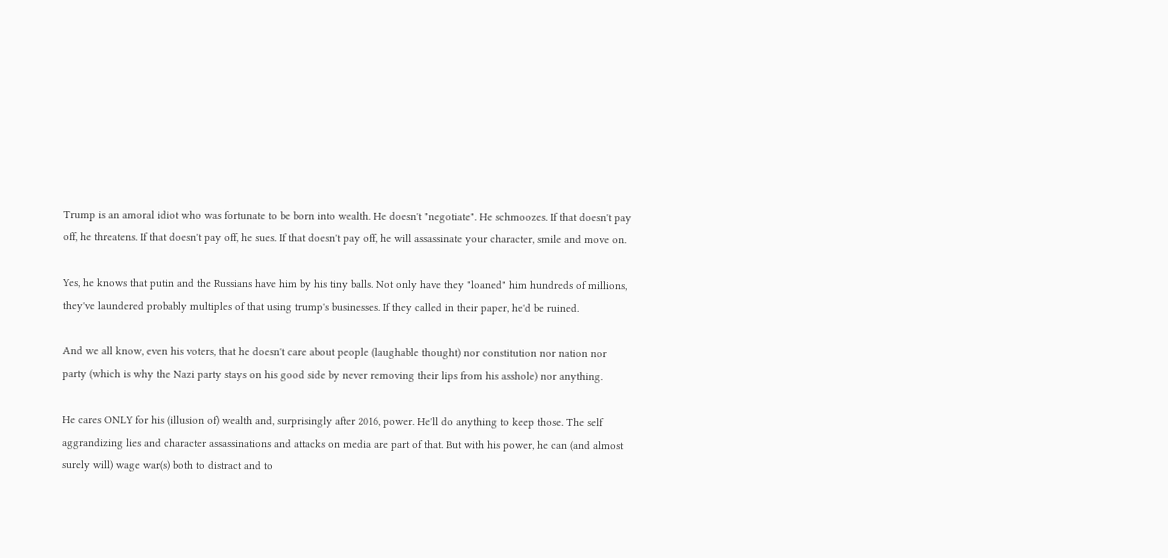Trump is an amoral idiot who was fortunate to be born into wealth. He doesn't "negotiate". He schmoozes. If that doesn't pay off, he threatens. If that doesn't pay off, he sues. If that doesn't pay off, he will assassinate your character, smile and move on.

Yes, he knows that putin and the Russians have him by his tiny balls. Not only have they "loaned" him hundreds of millions, they've laundered probably multiples of that using trump's businesses. If they called in their paper, he'd be ruined.

And we all know, even his voters, that he doesn't care about people (laughable thought) nor constitution nor nation nor party (which is why the Nazi party stays on his good side by never removing their lips from his asshole) nor anything.

He cares ONLY for his (illusion of) wealth and, surprisingly after 2016, power. He'll do anything to keep those. The self aggrandizing lies and character assassinations and attacks on media are part of that. But with his power, he can (and almost surely will) wage war(s) both to distract and to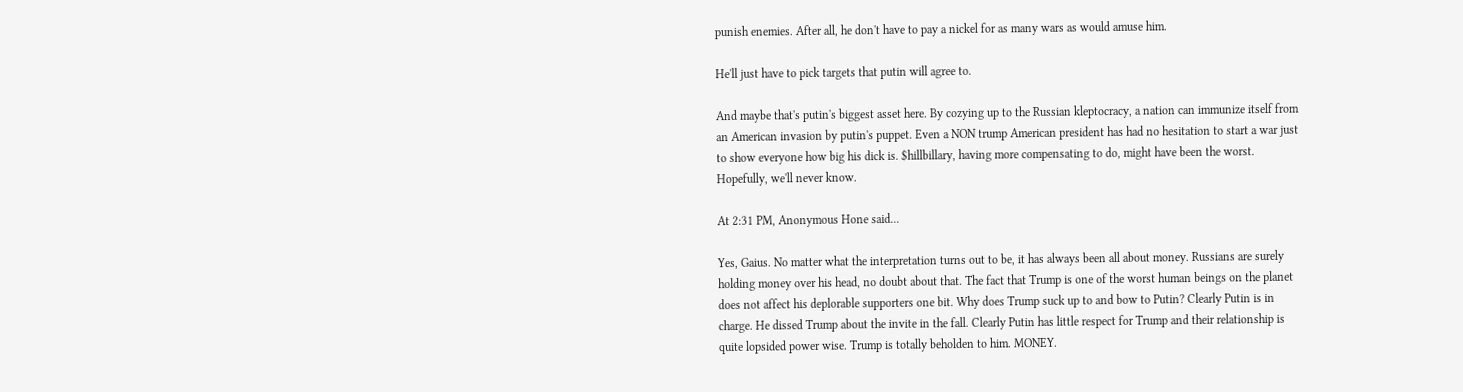punish enemies. After all, he don't have to pay a nickel for as many wars as would amuse him.

He'll just have to pick targets that putin will agree to.

And maybe that's putin's biggest asset here. By cozying up to the Russian kleptocracy, a nation can immunize itself from an American invasion by putin's puppet. Even a NON trump American president has had no hesitation to start a war just to show everyone how big his dick is. $hillbillary, having more compensating to do, might have been the worst. Hopefully, we'll never know.

At 2:31 PM, Anonymous Hone said...

Yes, Gaius. No matter what the interpretation turns out to be, it has always been all about money. Russians are surely holding money over his head, no doubt about that. The fact that Trump is one of the worst human beings on the planet does not affect his deplorable supporters one bit. Why does Trump suck up to and bow to Putin? Clearly Putin is in charge. He dissed Trump about the invite in the fall. Clearly Putin has little respect for Trump and their relationship is quite lopsided power wise. Trump is totally beholden to him. MONEY.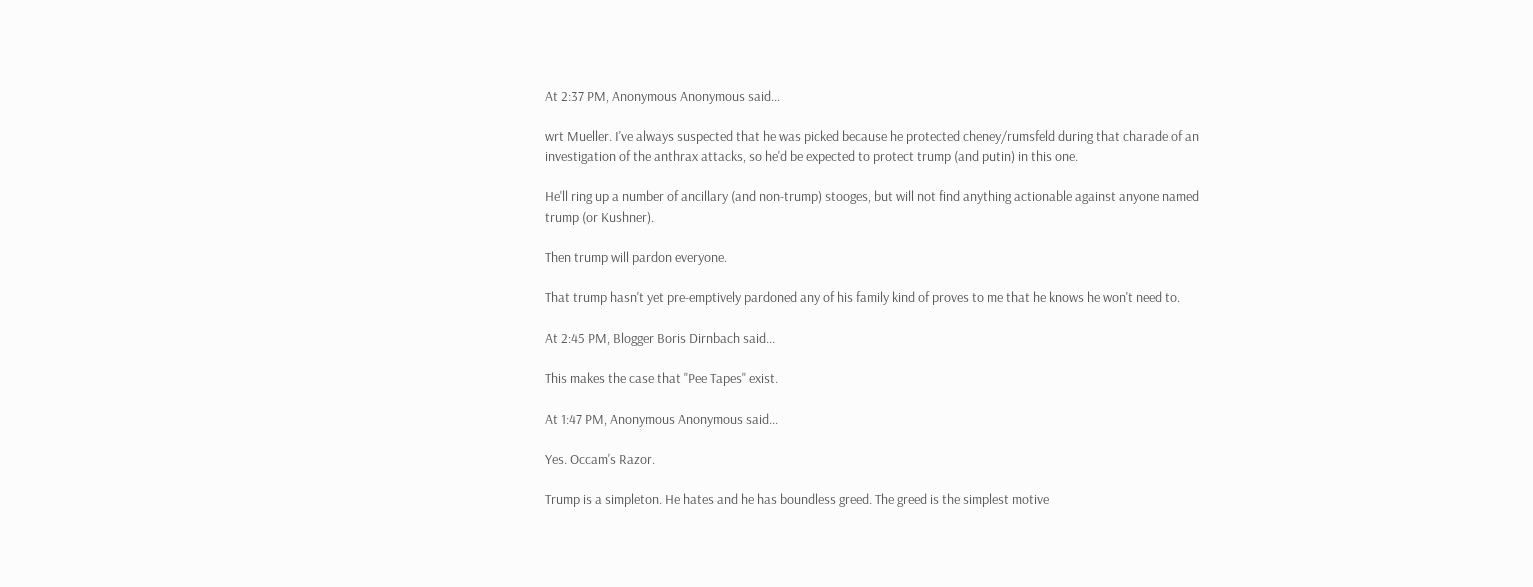At 2:37 PM, Anonymous Anonymous said...

wrt Mueller. I've always suspected that he was picked because he protected cheney/rumsfeld during that charade of an investigation of the anthrax attacks, so he'd be expected to protect trump (and putin) in this one.

He'll ring up a number of ancillary (and non-trump) stooges, but will not find anything actionable against anyone named trump (or Kushner).

Then trump will pardon everyone.

That trump hasn't yet pre-emptively pardoned any of his family kind of proves to me that he knows he won't need to.

At 2:45 PM, Blogger Boris Dirnbach said...

This makes the case that "Pee Tapes" exist.

At 1:47 PM, Anonymous Anonymous said...

Yes. Occam's Razor.

Trump is a simpleton. He hates and he has boundless greed. The greed is the simplest motive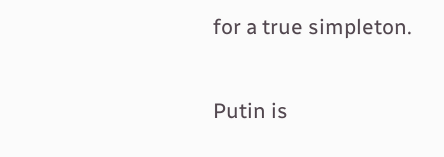for a true simpleton.

Putin is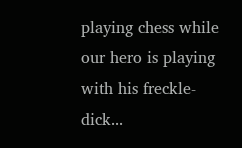playing chess while our hero is playing with his freckle-dick...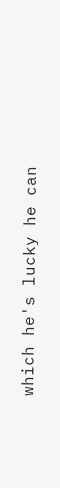which he's lucky he can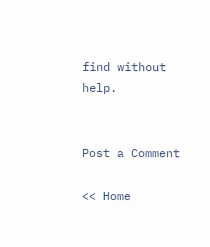find without help.


Post a Comment

<< Home